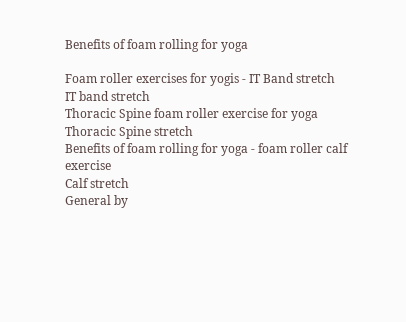Benefits of foam rolling for yoga

Foam roller exercises for yogis - IT Band stretch
IT band stretch
Thoracic Spine foam roller exercise for yoga
Thoracic Spine stretch
Benefits of foam rolling for yoga - foam roller calf exercise
Calf stretch
General by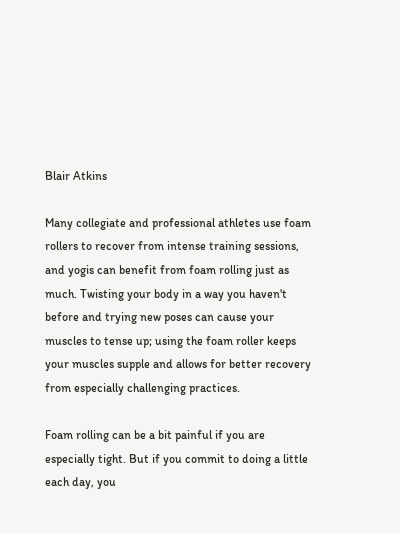Blair Atkins

Many collegiate and professional athletes use foam rollers to recover from intense training sessions, and yogis can benefit from foam rolling just as much. Twisting your body in a way you haven't before and trying new poses can cause your muscles to tense up; using the foam roller keeps your muscles supple and allows for better recovery from especially challenging practices.

Foam rolling can be a bit painful if you are especially tight. But if you commit to doing a little each day, you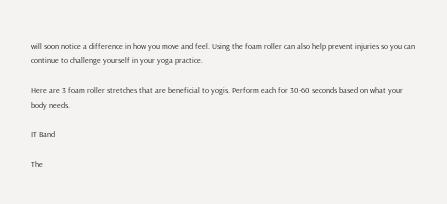will soon notice a difference in how you move and feel. Using the foam roller can also help prevent injuries so you can continue to challenge yourself in your yoga practice.

Here are 3 foam roller stretches that are beneficial to yogis. Perform each for 30-60 seconds based on what your body needs.

IT Band

The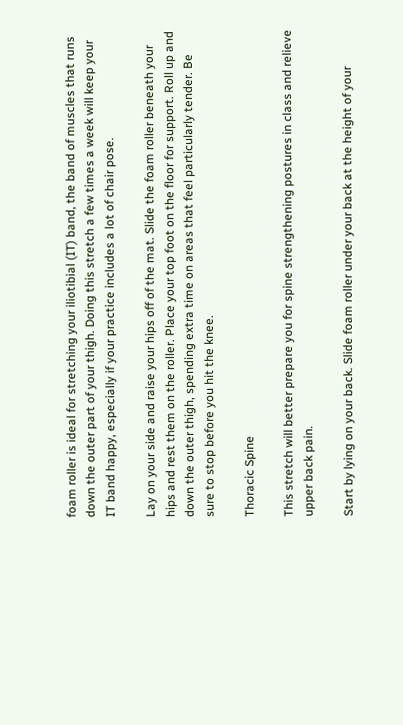foam roller is ideal for stretching your iliotibial (IT) band, the band of muscles that runs down the outer part of your thigh. Doing this stretch a few times a week will keep your IT band happy, especially if your practice includes a lot of chair pose.

Lay on your side and raise your hips off of the mat. Slide the foam roller beneath your hips and rest them on the roller. Place your top foot on the floor for support. Roll up and down the outer thigh, spending extra time on areas that feel particularly tender. Be sure to stop before you hit the knee.

Thoracic Spine

This stretch will better prepare you for spine strengthening postures in class and relieve upper back pain.

Start by lying on your back. Slide foam roller under your back at the height of your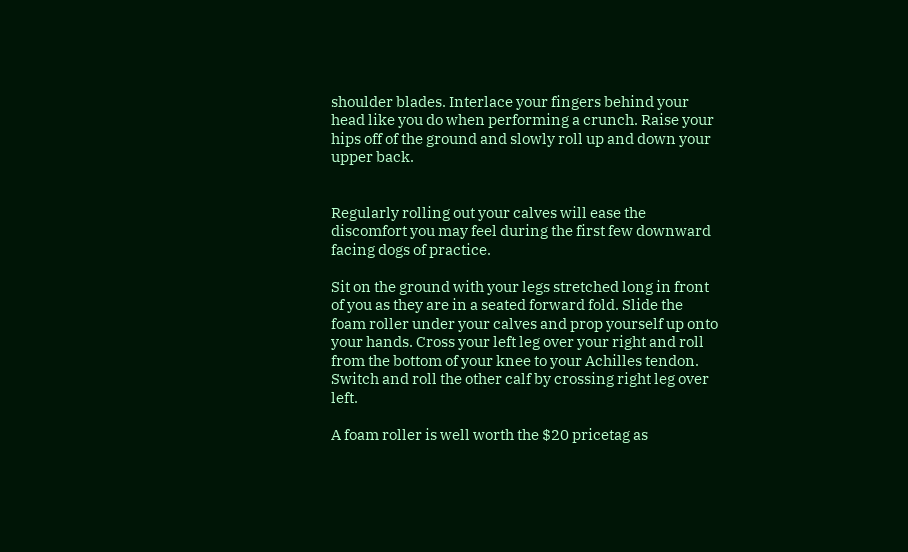shoulder blades. Interlace your fingers behind your head like you do when performing a crunch. Raise your hips off of the ground and slowly roll up and down your upper back.


Regularly rolling out your calves will ease the discomfort you may feel during the first few downward facing dogs of practice.

Sit on the ground with your legs stretched long in front of you as they are in a seated forward fold. Slide the foam roller under your calves and prop yourself up onto your hands. Cross your left leg over your right and roll from the bottom of your knee to your Achilles tendon. Switch and roll the other calf by crossing right leg over left.

A foam roller is well worth the $20 pricetag as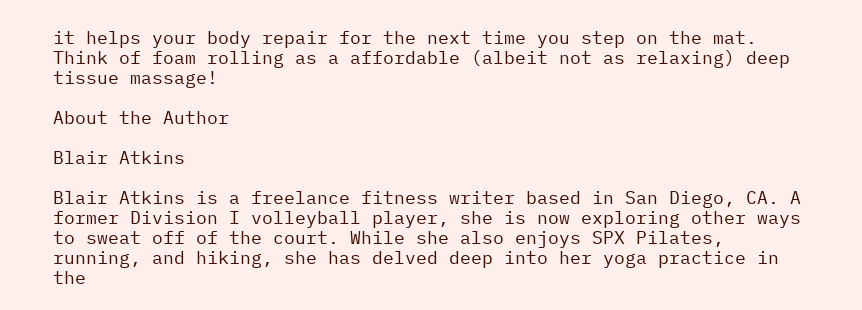it helps your body repair for the next time you step on the mat. Think of foam rolling as a affordable (albeit not as relaxing) deep tissue massage!

About the Author

Blair Atkins

Blair Atkins is a freelance fitness writer based in San Diego, CA. A former Division I volleyball player, she is now exploring other ways to sweat off of the court. While she also enjoys SPX Pilates, running, and hiking, she has delved deep into her yoga practice in the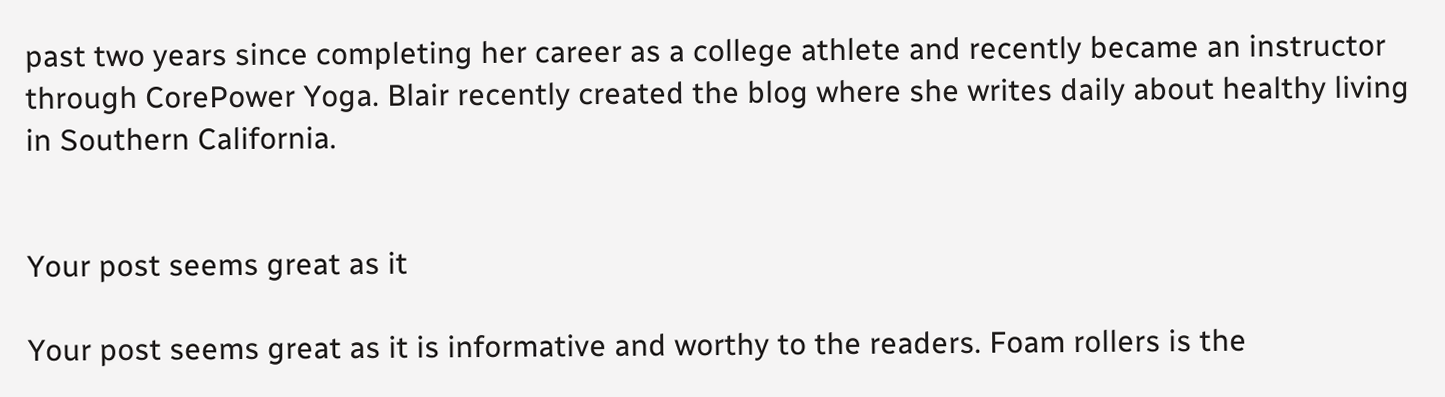past two years since completing her career as a college athlete and recently became an instructor through CorePower Yoga. Blair recently created the blog where she writes daily about healthy living in Southern California.


Your post seems great as it

Your post seems great as it is informative and worthy to the readers. Foam rollers is the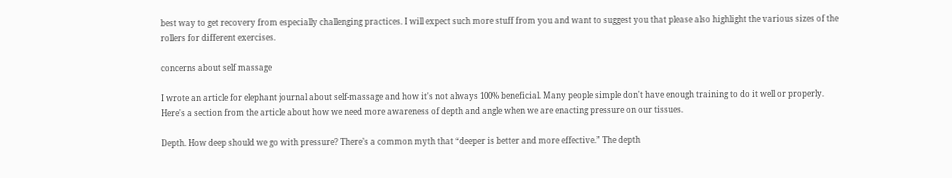best way to get recovery from especially challenging practices. I will expect such more stuff from you and want to suggest you that please also highlight the various sizes of the rollers for different exercises.

concerns about self massage

I wrote an article for elephant journal about self-massage and how it's not always 100% beneficial. Many people simple don't have enough training to do it well or properly. Here's a section from the article about how we need more awareness of depth and angle when we are enacting pressure on our tissues.

Depth. How deep should we go with pressure? There’s a common myth that “deeper is better and more effective.” The depth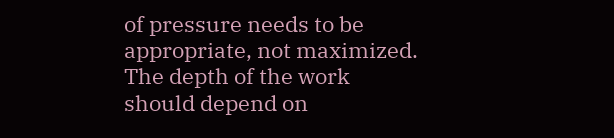of pressure needs to be appropriate, not maximized. The depth of the work should depend on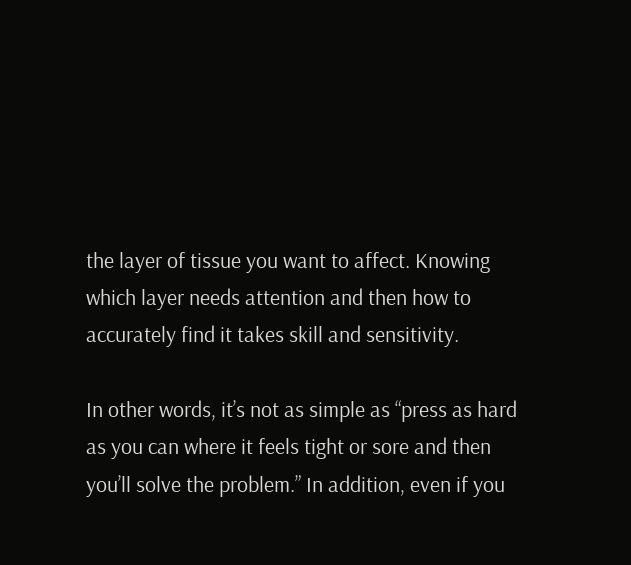the layer of tissue you want to affect. Knowing which layer needs attention and then how to accurately find it takes skill and sensitivity.

In other words, it’s not as simple as “press as hard as you can where it feels tight or sore and then you’ll solve the problem.” In addition, even if you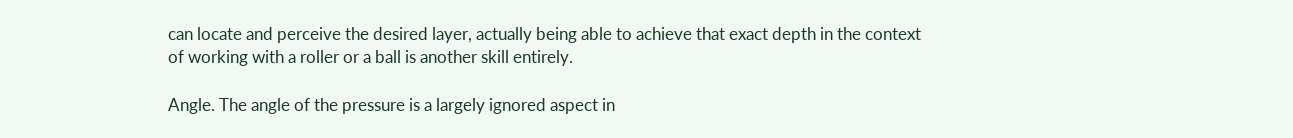can locate and perceive the desired layer, actually being able to achieve that exact depth in the context of working with a roller or a ball is another skill entirely.

Angle. The angle of the pressure is a largely ignored aspect in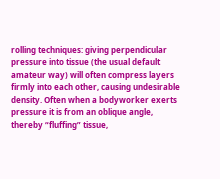rolling techniques: giving perpendicular pressure into tissue (the usual default amateur way) will often compress layers firmly into each other, causing undesirable density. Often when a bodyworker exerts pressure it is from an oblique angle, thereby “fluffing” tissue,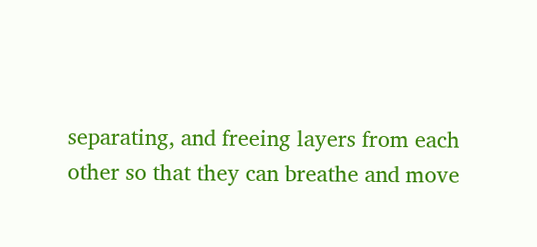separating, and freeing layers from each other so that they can breathe and move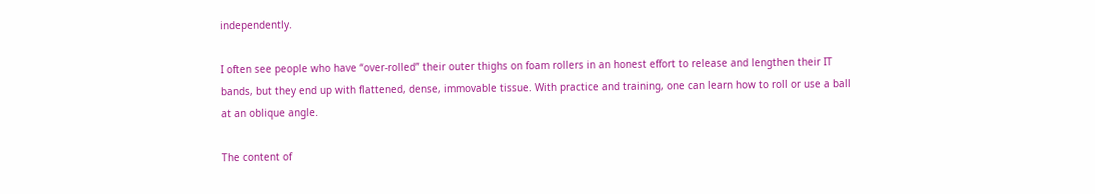independently.

I often see people who have “over-rolled” their outer thighs on foam rollers in an honest effort to release and lengthen their IT bands, but they end up with flattened, dense, immovable tissue. With practice and training, one can learn how to roll or use a ball at an oblique angle.

The content of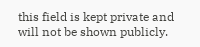this field is kept private and will not be shown publicly.